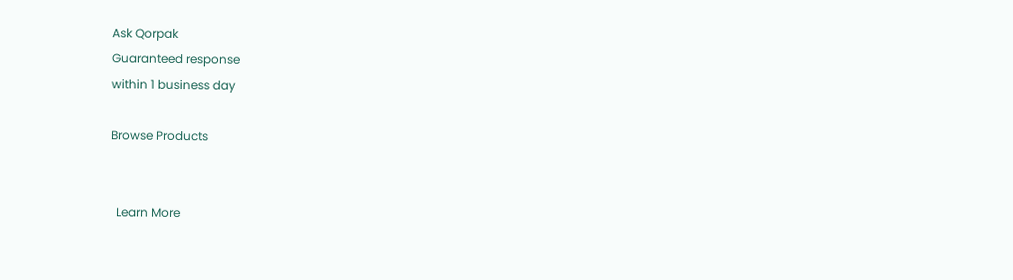Ask Qorpak
Guaranteed response
within 1 business day

Browse Products


  Learn More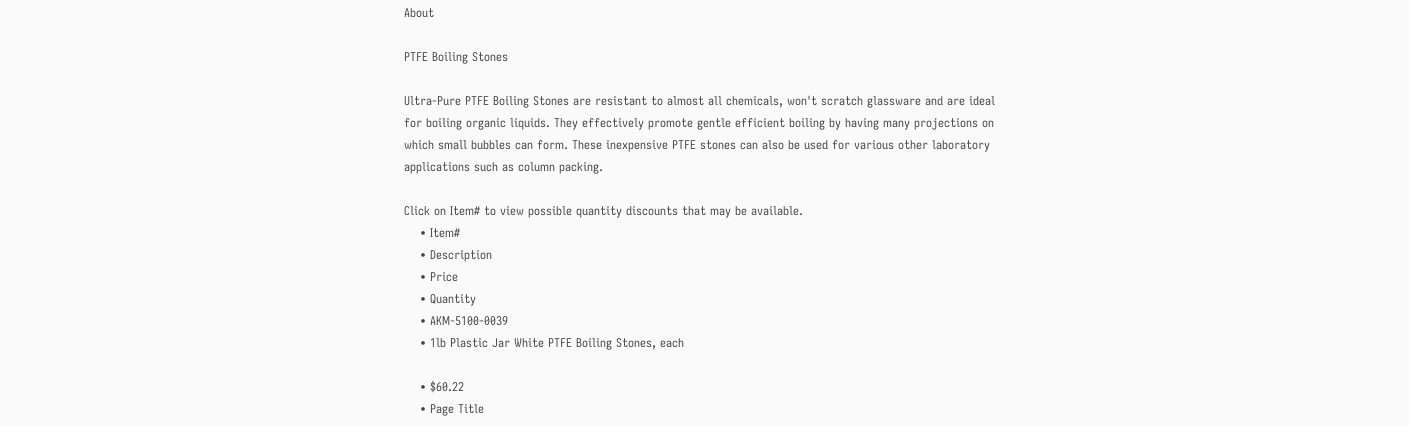About

PTFE Boiling Stones

Ultra-Pure PTFE Boiling Stones are resistant to almost all chemicals, won't scratch glassware and are ideal for boiling organic liquids. They effectively promote gentle efficient boiling by having many projections on which small bubbles can form. These inexpensive PTFE stones can also be used for various other laboratory applications such as column packing.

Click on Item# to view possible quantity discounts that may be available.
    • Item#
    • Description
    • Price
    • Quantity
    • AKM-5100-0039
    • 1lb Plastic Jar White PTFE Boiling Stones, each

    • $60.22
    • Page Title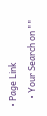• Page Link
    • Your Search on ""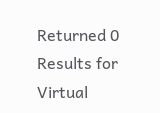Returned 0 Results for Virtual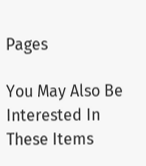Pages

You May Also Be Interested In These Items